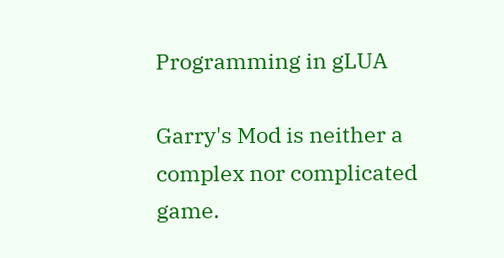Programming in gLUA

Garry's Mod is neither a complex nor complicated game.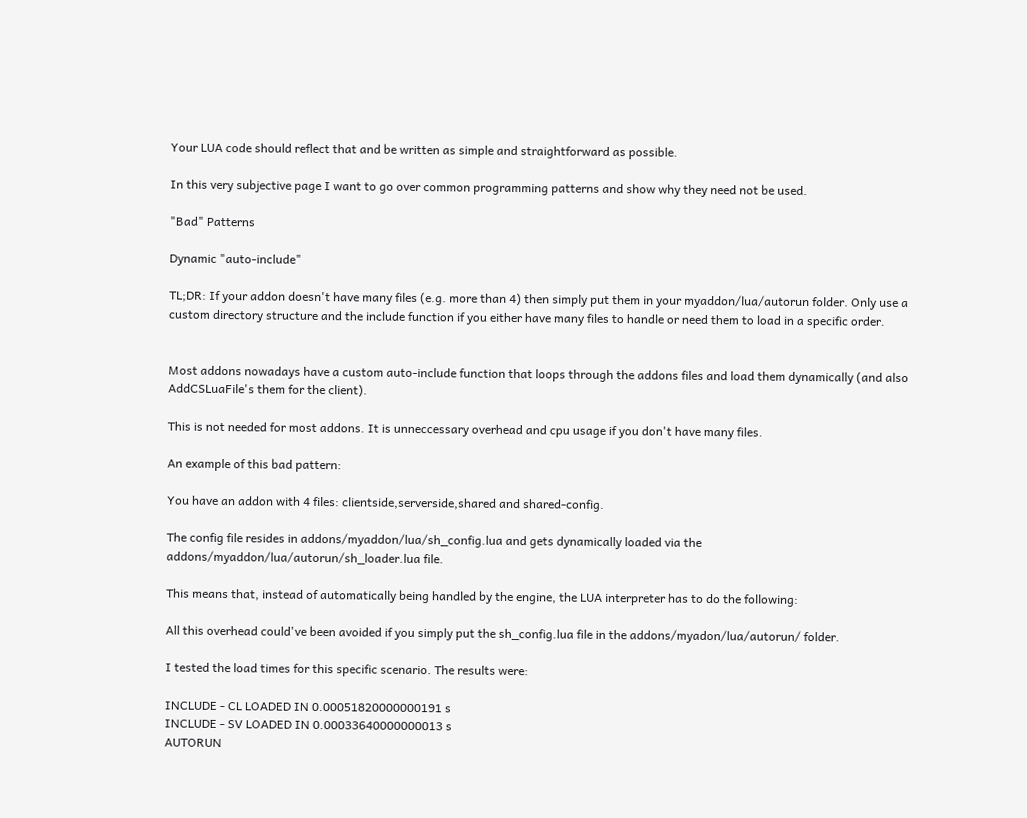Your LUA code should reflect that and be written as simple and straightforward as possible.

In this very subjective page I want to go over common programming patterns and show why they need not be used.

"Bad" Patterns

Dynamic "auto-include"

TL;DR: If your addon doesn't have many files (e.g. more than 4) then simply put them in your myaddon/lua/autorun folder. Only use a custom directory structure and the include function if you either have many files to handle or need them to load in a specific order.


Most addons nowadays have a custom auto-include function that loops through the addons files and load them dynamically (and also AddCSLuaFile's them for the client).

This is not needed for most addons. It is unneccessary overhead and cpu usage if you don't have many files.

An example of this bad pattern:

You have an addon with 4 files: clientside,serverside,shared and shared-config.

The config file resides in addons/myaddon/lua/sh_config.lua and gets dynamically loaded via the addons/myaddon/lua/autorun/sh_loader.lua file.

This means that, instead of automatically being handled by the engine, the LUA interpreter has to do the following:

All this overhead could've been avoided if you simply put the sh_config.lua file in the addons/myadon/lua/autorun/ folder.

I tested the load times for this specific scenario. The results were:

INCLUDE - CL LOADED IN 0.00051820000000191 s
INCLUDE - SV LOADED IN 0.00033640000000013 s
AUTORUN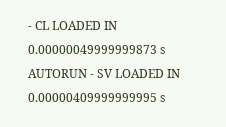- CL LOADED IN 0.00000049999999873 s
AUTORUN - SV LOADED IN 0.00000409999999995 s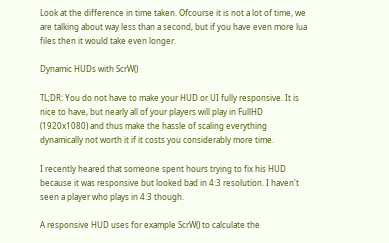Look at the difference in time taken. Ofcourse it is not a lot of time, we are talking about way less than a second, but if you have even more lua files then it would take even longer.

Dynamic HUDs with ScrW()

TL;DR: You do not have to make your HUD or UI fully responsive. It is nice to have, but nearly all of your players will play in FullHD (1920x1080) and thus make the hassle of scaling everything dynamically not worth it if it costs you considerably more time.

I recently heared that someone spent hours trying to fix his HUD because it was responsive but looked bad in 4:3 resolution. I haven't seen a player who plays in 4:3 though.

A responsive HUD uses for example ScrW() to calculate the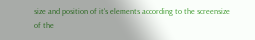size and position of it's elements according to the screensize of the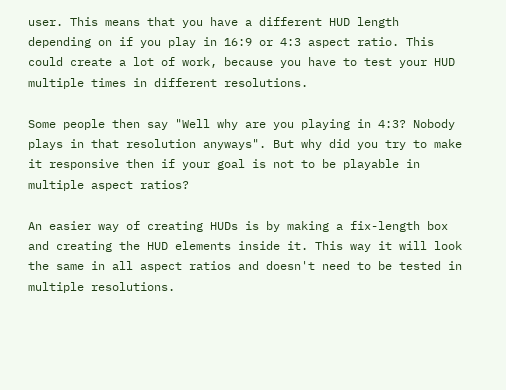user. This means that you have a different HUD length depending on if you play in 16:9 or 4:3 aspect ratio. This could create a lot of work, because you have to test your HUD multiple times in different resolutions.

Some people then say "Well why are you playing in 4:3? Nobody plays in that resolution anyways". But why did you try to make it responsive then if your goal is not to be playable in multiple aspect ratios?

An easier way of creating HUDs is by making a fix-length box and creating the HUD elements inside it. This way it will look the same in all aspect ratios and doesn't need to be tested in multiple resolutions.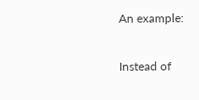An example:

Instead of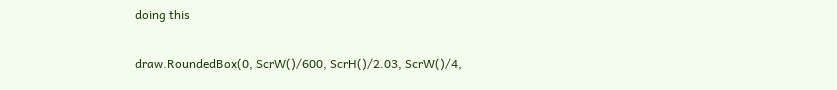doing this

draw.RoundedBox(0, ScrW()/600, ScrH()/2.03, ScrW()/4,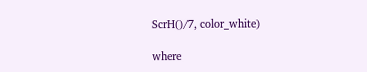ScrH()/7, color_white)

where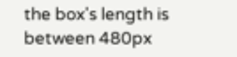the box's length is between 480px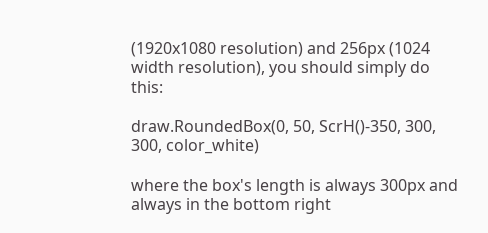(1920x1080 resolution) and 256px (1024 width resolution), you should simply do this:

draw.RoundedBox(0, 50, ScrH()-350, 300, 300, color_white)

where the box's length is always 300px and always in the bottom right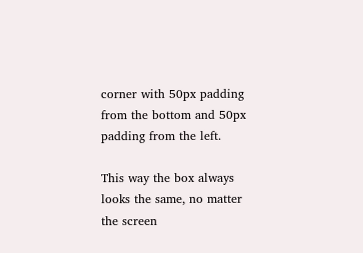corner with 50px padding from the bottom and 50px padding from the left.

This way the box always looks the same, no matter the screen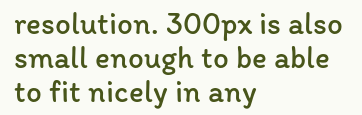resolution. 300px is also small enough to be able to fit nicely in any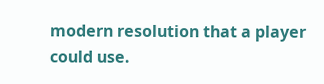modern resolution that a player could use.